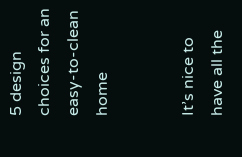5 design choices for an easy-to-clean home


It’s nice to have all the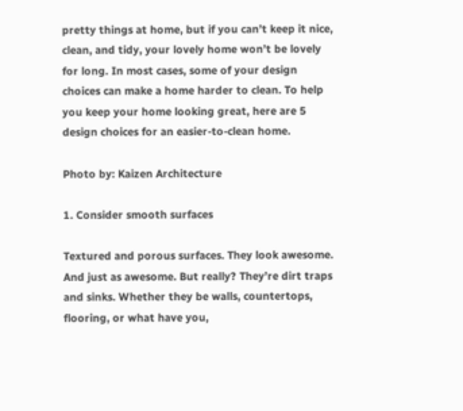pretty things at home, but if you can’t keep it nice, clean, and tidy, your lovely home won’t be lovely for long. In most cases, some of your design choices can make a home harder to clean. To help you keep your home looking great, here are 5 design choices for an easier-to-clean home.

Photo by: Kaizen Architecture

1. Consider smooth surfaces

Textured and porous surfaces. They look awesome. And just as awesome. But really? They’re dirt traps and sinks. Whether they be walls, countertops, flooring, or what have you,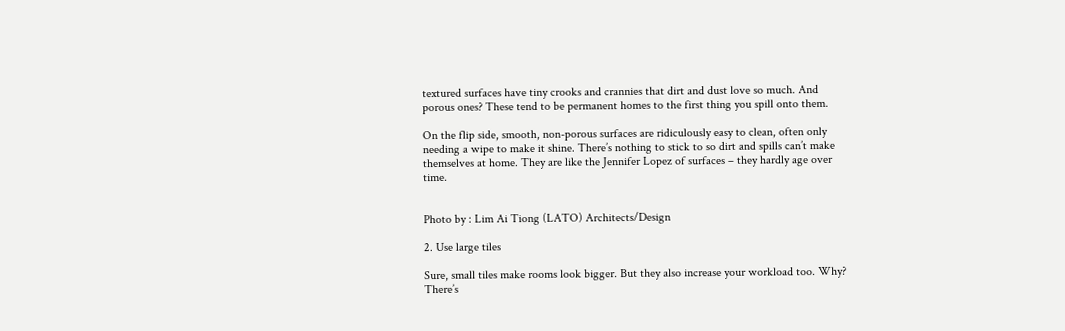textured surfaces have tiny crooks and crannies that dirt and dust love so much. And porous ones? These tend to be permanent homes to the first thing you spill onto them.

On the flip side, smooth, non-porous surfaces are ridiculously easy to clean, often only needing a wipe to make it shine. There’s nothing to stick to so dirt and spills can’t make themselves at home. They are like the Jennifer Lopez of surfaces – they hardly age over time.


Photo by : Lim Ai Tiong (LATO) Architects/Design

2. Use large tiles

Sure, small tiles make rooms look bigger. But they also increase your workload too. Why? There’s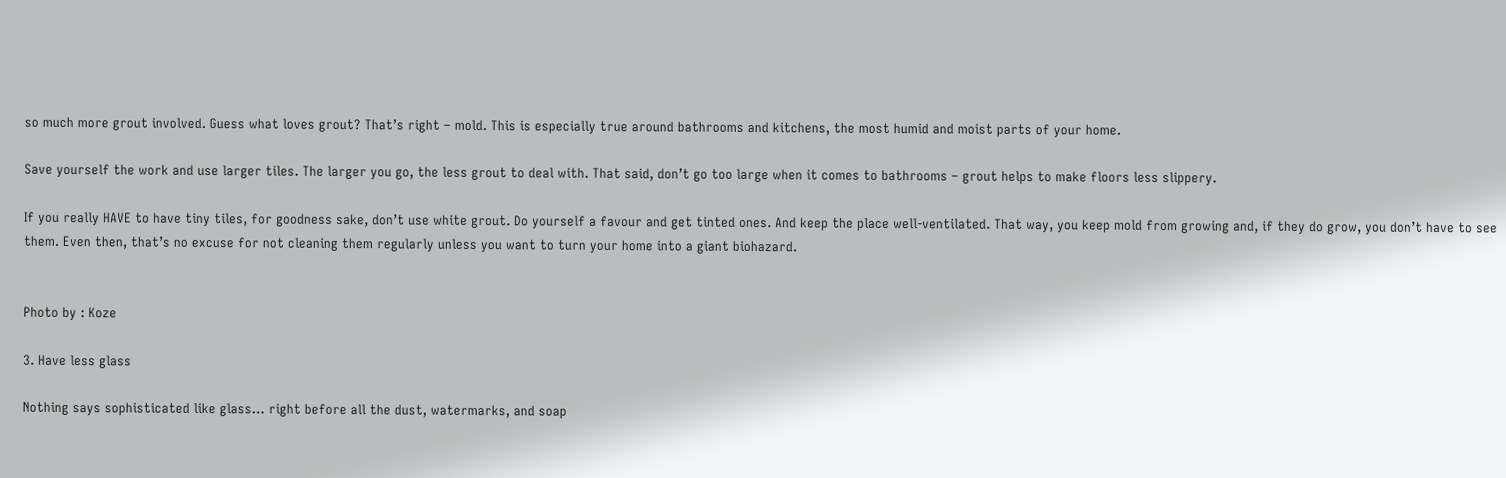so much more grout involved. Guess what loves grout? That’s right – mold. This is especially true around bathrooms and kitchens, the most humid and moist parts of your home.

Save yourself the work and use larger tiles. The larger you go, the less grout to deal with. That said, don’t go too large when it comes to bathrooms – grout helps to make floors less slippery.

If you really HAVE to have tiny tiles, for goodness sake, don’t use white grout. Do yourself a favour and get tinted ones. And keep the place well-ventilated. That way, you keep mold from growing and, if they do grow, you don’t have to see them. Even then, that’s no excuse for not cleaning them regularly unless you want to turn your home into a giant biohazard.


Photo by : Koze

3. Have less glass

Nothing says sophisticated like glass… right before all the dust, watermarks, and soap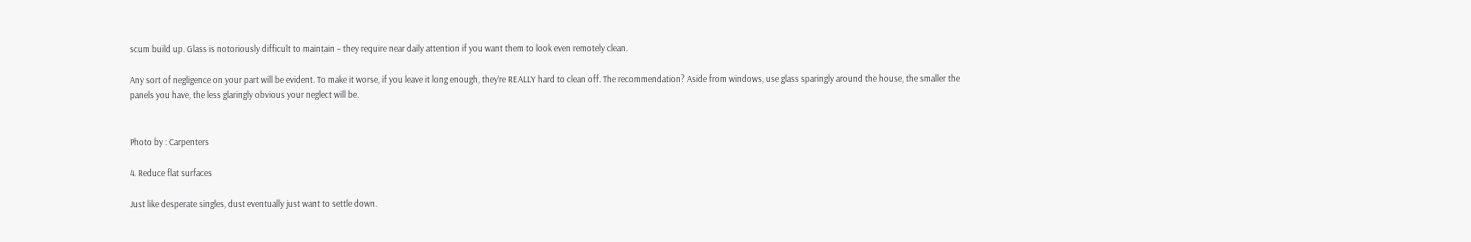scum build up. Glass is notoriously difficult to maintain – they require near daily attention if you want them to look even remotely clean.

Any sort of negligence on your part will be evident. To make it worse, if you leave it long enough, they’re REALLY hard to clean off. The recommendation? Aside from windows, use glass sparingly around the house, the smaller the panels you have, the less glaringly obvious your neglect will be.


Photo by : Carpenters

4. Reduce flat surfaces

Just like desperate singles, dust eventually just want to settle down.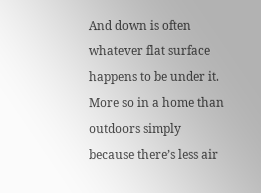And down is often whatever flat surface happens to be under it. More so in a home than outdoors simply because there’s less air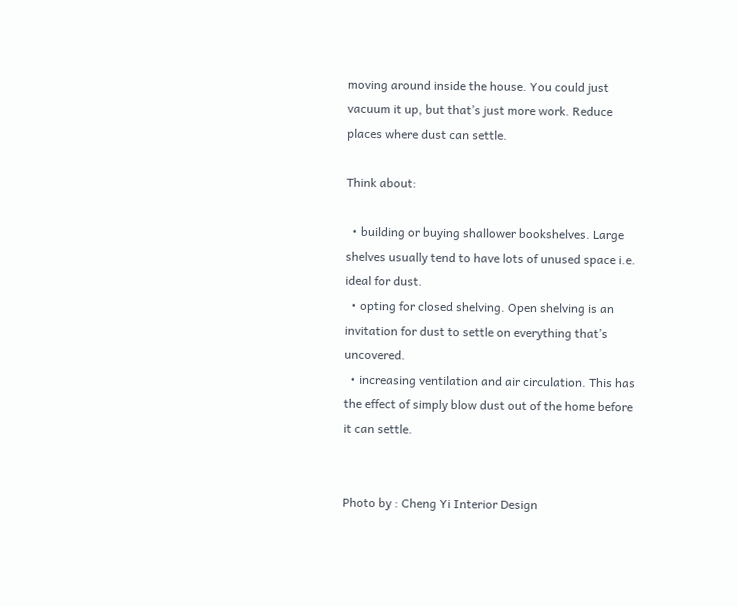moving around inside the house. You could just vacuum it up, but that’s just more work. Reduce places where dust can settle.

Think about:

  • building or buying shallower bookshelves. Large shelves usually tend to have lots of unused space i.e. ideal for dust.
  • opting for closed shelving. Open shelving is an invitation for dust to settle on everything that’s uncovered.
  • increasing ventilation and air circulation. This has the effect of simply blow dust out of the home before it can settle.


Photo by : Cheng Yi Interior Design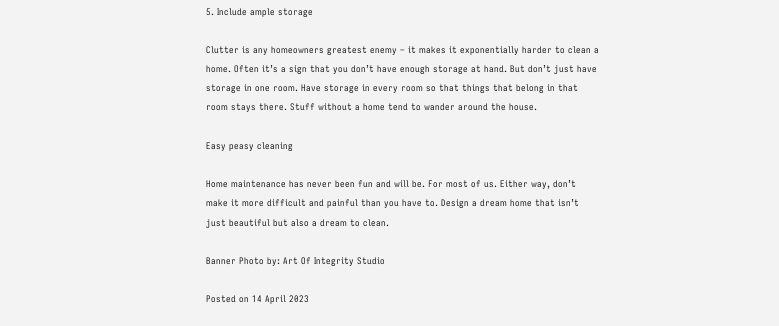5. Include ample storage

Clutter is any homeowners greatest enemy – it makes it exponentially harder to clean a home. Often it’s a sign that you don’t have enough storage at hand. But don’t just have storage in one room. Have storage in every room so that things that belong in that room stays there. Stuff without a home tend to wander around the house.

Easy peasy cleaning

Home maintenance has never been fun and will be. For most of us. Either way, don’t make it more difficult and painful than you have to. Design a dream home that isn’t just beautiful but also a dream to clean.

Banner Photo by: Art Of Integrity Studio

Posted on 14 April 2023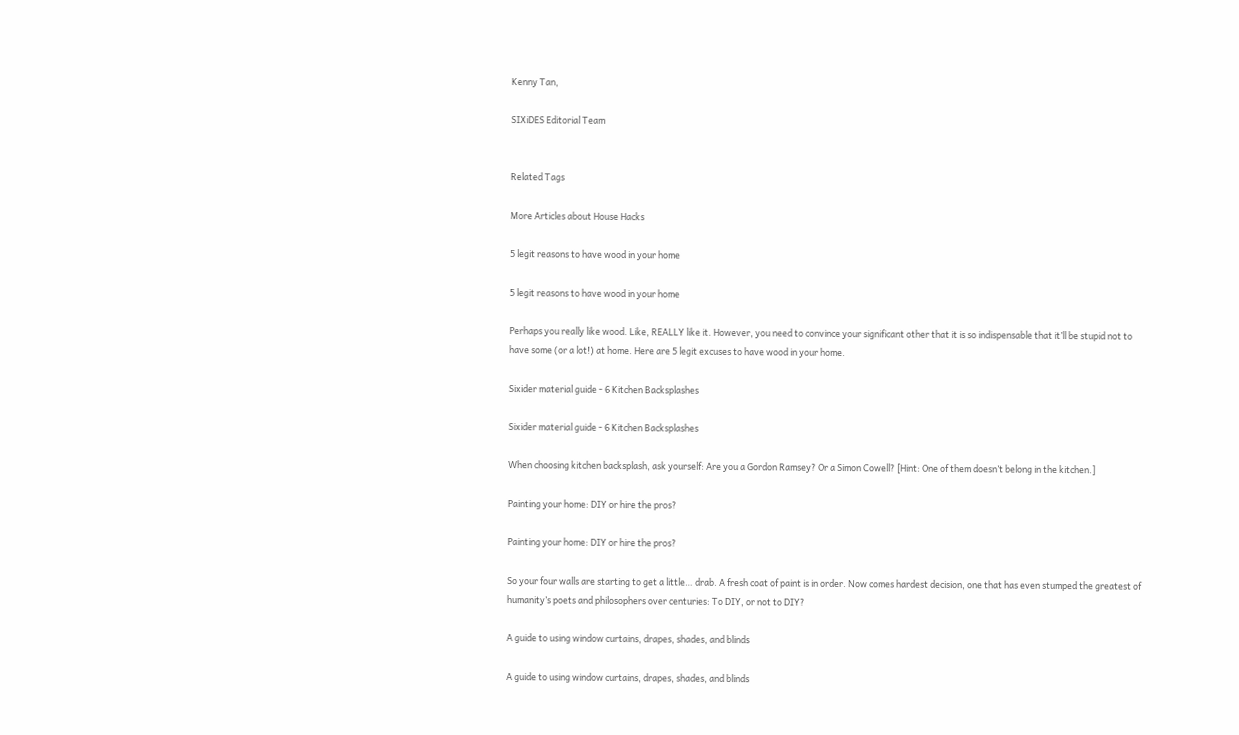Kenny Tan,

SIXiDES Editorial Team


Related Tags

More Articles about House Hacks

5 legit reasons to have wood in your home

5 legit reasons to have wood in your home

Perhaps you really like wood. Like, REALLY like it. However, you need to convince your significant other that it is so indispensable that it’ll be stupid not to have some (or a lot!) at home. Here are 5 legit excuses to have wood in your home.

Sixider material guide - 6 Kitchen Backsplashes

Sixider material guide - 6 Kitchen Backsplashes

When choosing kitchen backsplash, ask yourself: Are you a Gordon Ramsey? Or a Simon Cowell? [Hint: One of them doesn’t belong in the kitchen.]

Painting your home: DIY or hire the pros?

Painting your home: DIY or hire the pros?

So your four walls are starting to get a little… drab. A fresh coat of paint is in order. Now comes hardest decision, one that has even stumped the greatest of humanity’s poets and philosophers over centuries: To DIY, or not to DIY?

A guide to using window curtains, drapes, shades, and blinds

A guide to using window curtains, drapes, shades, and blinds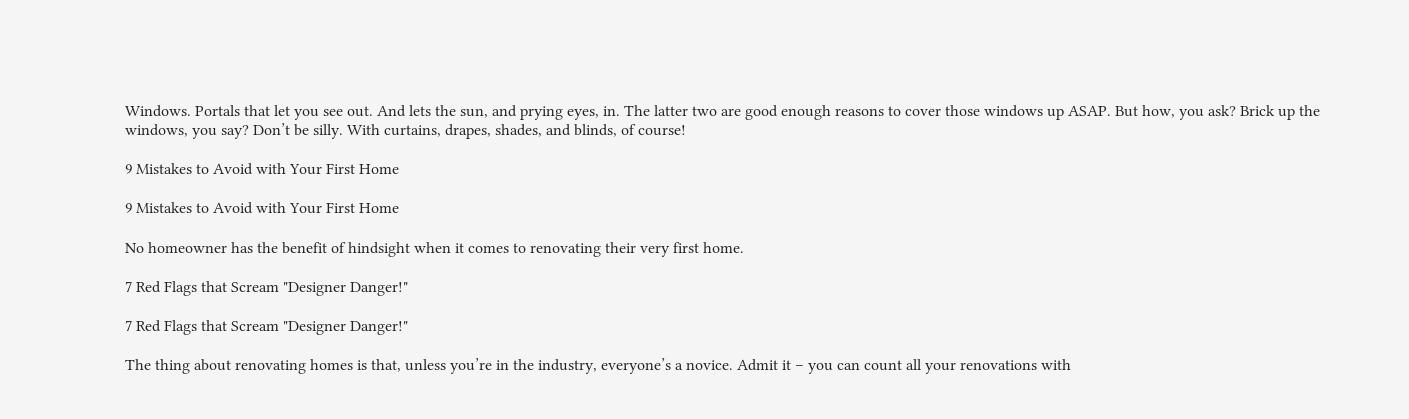Windows. Portals that let you see out. And lets the sun, and prying eyes, in. The latter two are good enough reasons to cover those windows up ASAP. But how, you ask? Brick up the windows, you say? Don’t be silly. With curtains, drapes, shades, and blinds, of course!

9 Mistakes to Avoid with Your First Home

9 Mistakes to Avoid with Your First Home

No homeowner has the benefit of hindsight when it comes to renovating their very first home.

7 Red Flags that Scream "Designer Danger!"

7 Red Flags that Scream "Designer Danger!"

The thing about renovating homes is that, unless you’re in the industry, everyone’s a novice. Admit it – you can count all your renovations with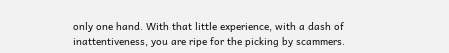only one hand. With that little experience, with a dash of inattentiveness, you are ripe for the picking by scammers.